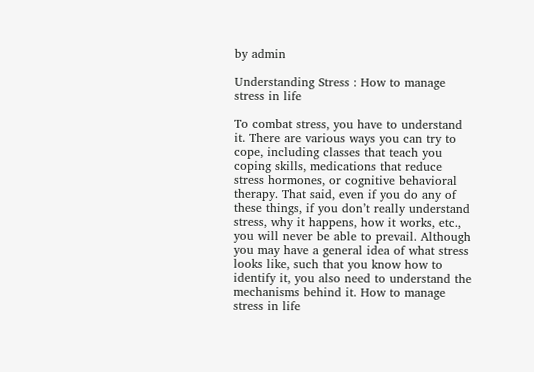by admin

Understanding Stress : How to manage stress in life

To combat stress, you have to understand it. There are various ways you can try to cope, including classes that teach you coping skills, medications that reduce stress hormones, or cognitive behavioral therapy. That said, even if you do any of these things, if you don’t really understand stress, why it happens, how it works, etc., you will never be able to prevail. Although you may have a general idea of what stress looks like, such that you know how to identify it, you also need to understand the mechanisms behind it. How to manage stress in life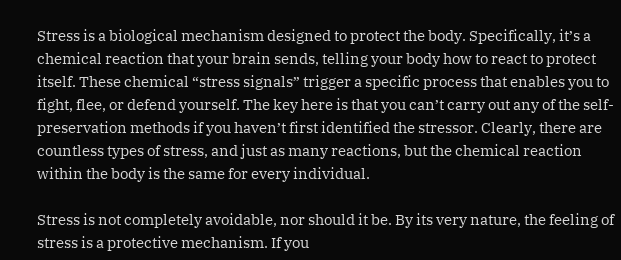Stress is a biological mechanism designed to protect the body. Specifically, it’s a chemical reaction that your brain sends, telling your body how to react to protect itself. These chemical “stress signals” trigger a specific process that enables you to fight, flee, or defend yourself. The key here is that you can’t carry out any of the self-preservation methods if you haven’t first identified the stressor. Clearly, there are countless types of stress, and just as many reactions, but the chemical reaction within the body is the same for every individual.

Stress is not completely avoidable, nor should it be. By its very nature, the feeling of stress is a protective mechanism. If you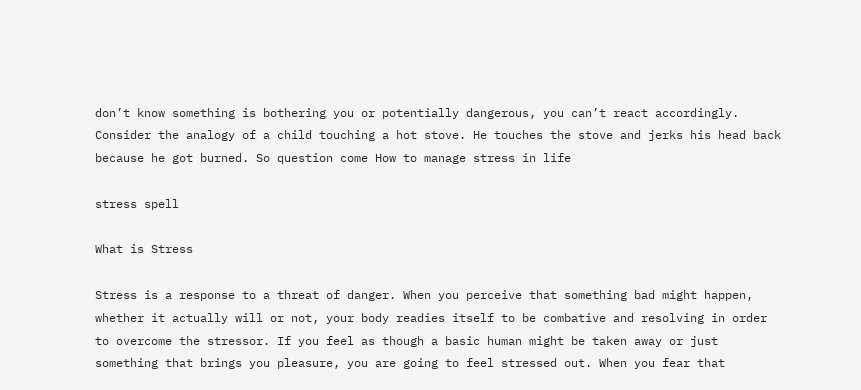don’t know something is bothering you or potentially dangerous, you can’t react accordingly. Consider the analogy of a child touching a hot stove. He touches the stove and jerks his head back because he got burned. So question come How to manage stress in life

stress spell

What is Stress

Stress is a response to a threat of danger. When you perceive that something bad might happen, whether it actually will or not, your body readies itself to be combative and resolving in order to overcome the stressor. If you feel as though a basic human might be taken away or just something that brings you pleasure, you are going to feel stressed out. When you fear that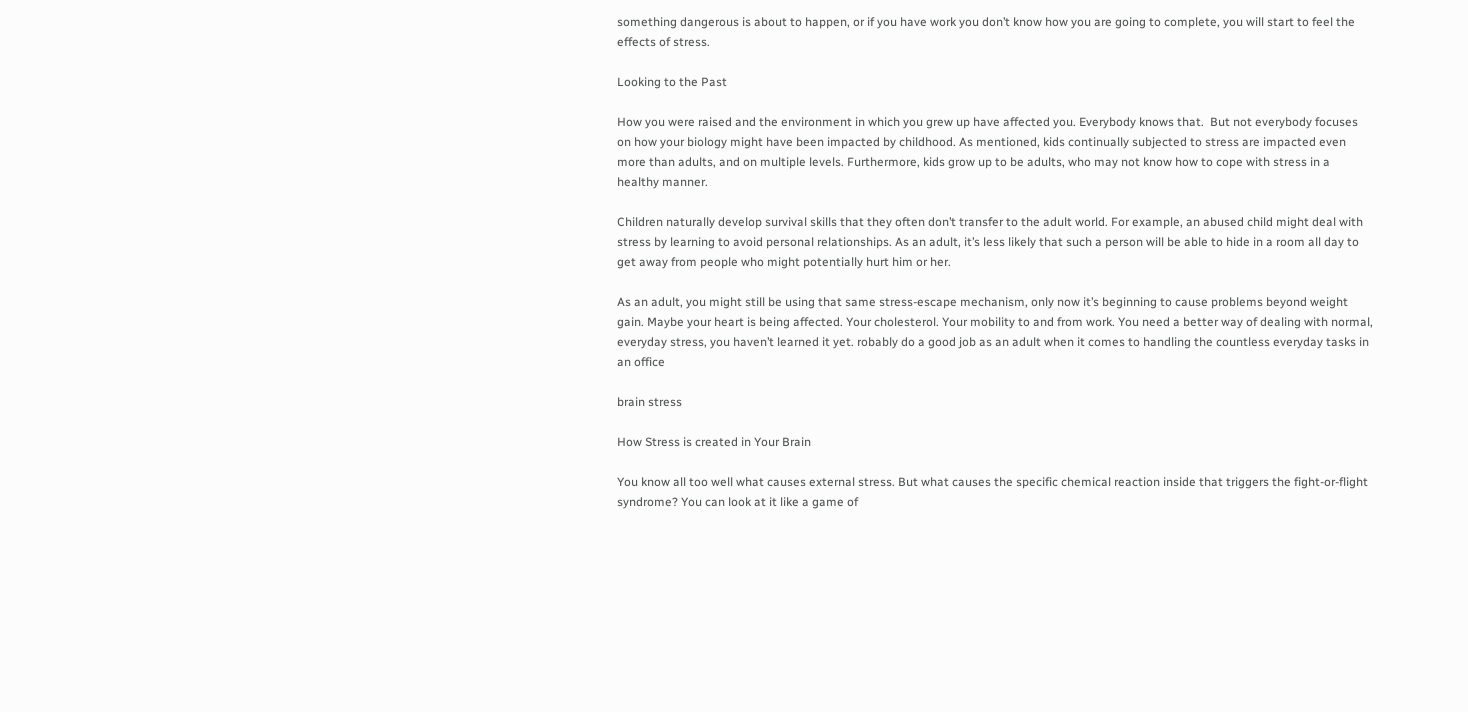something dangerous is about to happen, or if you have work you don’t know how you are going to complete, you will start to feel the effects of stress.

Looking to the Past

How you were raised and the environment in which you grew up have affected you. Everybody knows that.  But not everybody focuses on how your biology might have been impacted by childhood. As mentioned, kids continually subjected to stress are impacted even more than adults, and on multiple levels. Furthermore, kids grow up to be adults, who may not know how to cope with stress in a healthy manner.

Children naturally develop survival skills that they often don’t transfer to the adult world. For example, an abused child might deal with stress by learning to avoid personal relationships. As an adult, it’s less likely that such a person will be able to hide in a room all day to get away from people who might potentially hurt him or her.

As an adult, you might still be using that same stress-escape mechanism, only now it’s beginning to cause problems beyond weight gain. Maybe your heart is being affected. Your cholesterol. Your mobility to and from work. You need a better way of dealing with normal, everyday stress, you haven’t learned it yet. robably do a good job as an adult when it comes to handling the countless everyday tasks in an office

brain stress

How Stress is created in Your Brain

You know all too well what causes external stress. But what causes the specific chemical reaction inside that triggers the fight-or-flight syndrome? You can look at it like a game of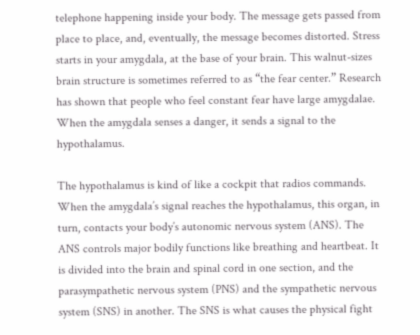telephone happening inside your body. The message gets passed from place to place, and, eventually, the message becomes distorted. Stress starts in your amygdala, at the base of your brain. This walnut-sizes brain structure is sometimes referred to as “the fear center.” Research has shown that people who feel constant fear have large amygdalae. When the amygdala senses a danger, it sends a signal to the hypothalamus.

The hypothalamus is kind of like a cockpit that radios commands. When the amygdala’s signal reaches the hypothalamus, this organ, in turn, contacts your body’s autonomic nervous system (ANS). The ANS controls major bodily functions like breathing and heartbeat. It is divided into the brain and spinal cord in one section, and the parasympathetic nervous system (PNS) and the sympathetic nervous system (SNS) in another. The SNS is what causes the physical fight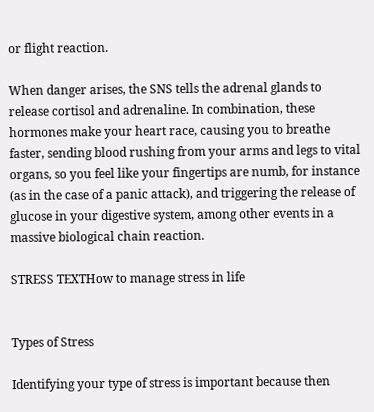or flight reaction.

When danger arises, the SNS tells the adrenal glands to release cortisol and adrenaline. In combination, these hormones make your heart race, causing you to breathe faster, sending blood rushing from your arms and legs to vital organs, so you feel like your fingertips are numb, for instance (as in the case of a panic attack), and triggering the release of glucose in your digestive system, among other events in a massive biological chain reaction.

STRESS TEXTHow to manage stress in life


Types of Stress

Identifying your type of stress is important because then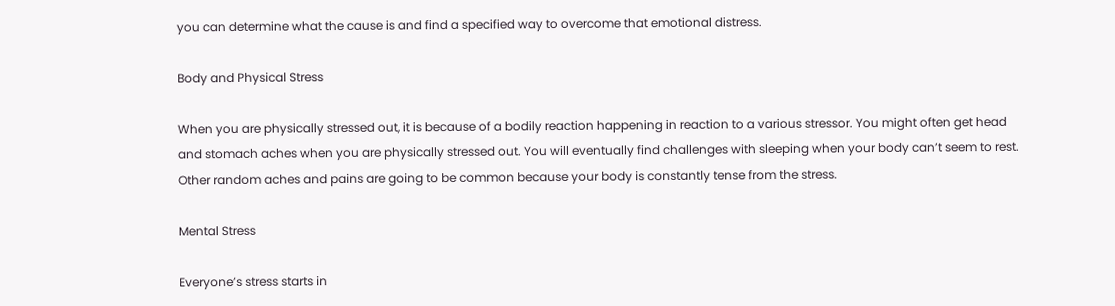you can determine what the cause is and find a specified way to overcome that emotional distress.

Body and Physical Stress

When you are physically stressed out, it is because of a bodily reaction happening in reaction to a various stressor. You might often get head and stomach aches when you are physically stressed out. You will eventually find challenges with sleeping when your body can’t seem to rest.  Other random aches and pains are going to be common because your body is constantly tense from the stress.

Mental Stress

Everyone’s stress starts in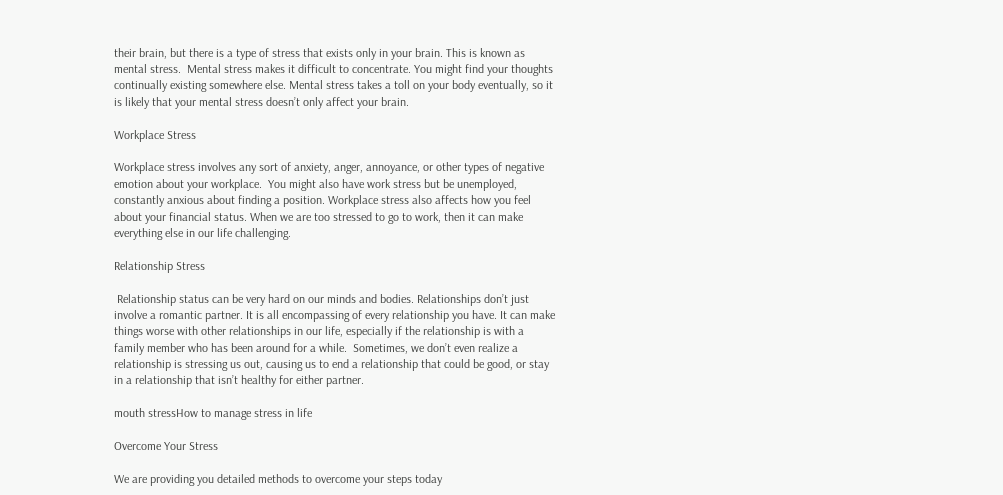their brain, but there is a type of stress that exists only in your brain. This is known as mental stress.  Mental stress makes it difficult to concentrate. You might find your thoughts continually existing somewhere else. Mental stress takes a toll on your body eventually, so it is likely that your mental stress doesn’t only affect your brain.

Workplace Stress

Workplace stress involves any sort of anxiety, anger, annoyance, or other types of negative emotion about your workplace.  You might also have work stress but be unemployed, constantly anxious about finding a position. Workplace stress also affects how you feel about your financial status. When we are too stressed to go to work, then it can make everything else in our life challenging.

Relationship Stress

 Relationship status can be very hard on our minds and bodies. Relationships don’t just involve a romantic partner. It is all encompassing of every relationship you have. It can make things worse with other relationships in our life, especially if the relationship is with a family member who has been around for a while.  Sometimes, we don’t even realize a relationship is stressing us out, causing us to end a relationship that could be good, or stay in a relationship that isn’t healthy for either partner.

mouth stressHow to manage stress in life

Overcome Your Stress

We are providing you detailed methods to overcome your steps today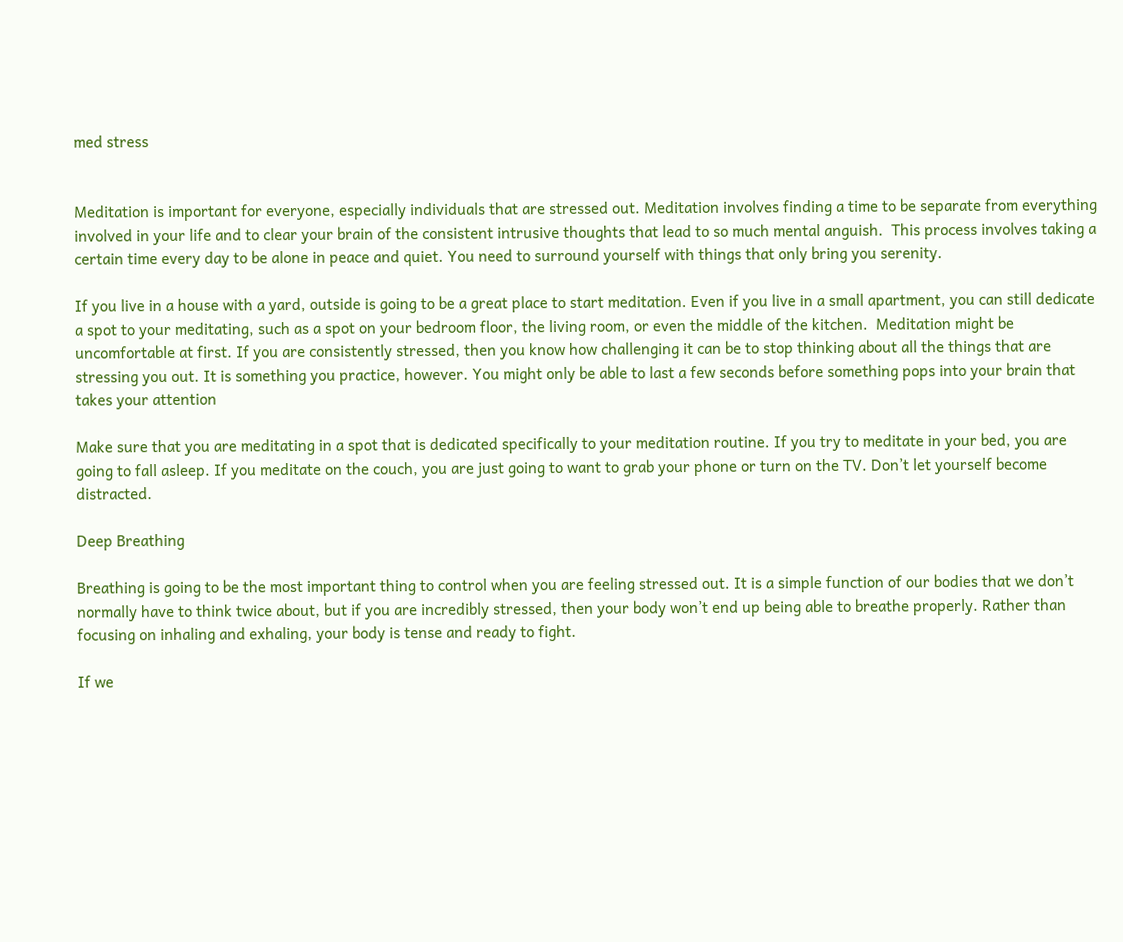med stress


Meditation is important for everyone, especially individuals that are stressed out. Meditation involves finding a time to be separate from everything involved in your life and to clear your brain of the consistent intrusive thoughts that lead to so much mental anguish.  This process involves taking a certain time every day to be alone in peace and quiet. You need to surround yourself with things that only bring you serenity.

If you live in a house with a yard, outside is going to be a great place to start meditation. Even if you live in a small apartment, you can still dedicate a spot to your meditating, such as a spot on your bedroom floor, the living room, or even the middle of the kitchen.  Meditation might be uncomfortable at first. If you are consistently stressed, then you know how challenging it can be to stop thinking about all the things that are stressing you out. It is something you practice, however. You might only be able to last a few seconds before something pops into your brain that takes your attention

Make sure that you are meditating in a spot that is dedicated specifically to your meditation routine. If you try to meditate in your bed, you are going to fall asleep. If you meditate on the couch, you are just going to want to grab your phone or turn on the TV. Don’t let yourself become distracted.

Deep Breathing

Breathing is going to be the most important thing to control when you are feeling stressed out. It is a simple function of our bodies that we don’t normally have to think twice about, but if you are incredibly stressed, then your body won’t end up being able to breathe properly. Rather than focusing on inhaling and exhaling, your body is tense and ready to fight.

If we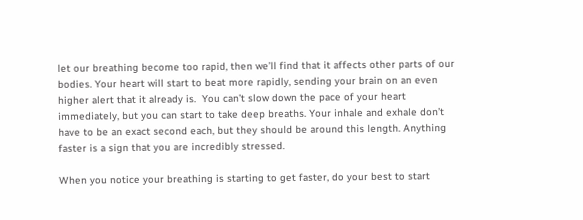let our breathing become too rapid, then we’ll find that it affects other parts of our bodies. Your heart will start to beat more rapidly, sending your brain on an even higher alert that it already is.  You can’t slow down the pace of your heart immediately, but you can start to take deep breaths. Your inhale and exhale don’t have to be an exact second each, but they should be around this length. Anything faster is a sign that you are incredibly stressed.

When you notice your breathing is starting to get faster, do your best to start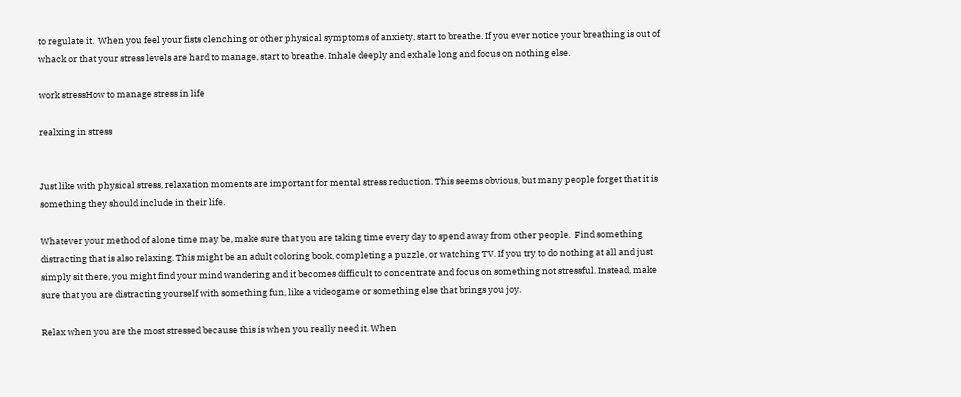to regulate it.  When you feel your fists clenching or other physical symptoms of anxiety, start to breathe. If you ever notice your breathing is out of whack or that your stress levels are hard to manage, start to breathe. Inhale deeply and exhale long and focus on nothing else.

work stressHow to manage stress in life

realxing in stress


Just like with physical stress, relaxation moments are important for mental stress reduction. This seems obvious, but many people forget that it is something they should include in their life.

Whatever your method of alone time may be, make sure that you are taking time every day to spend away from other people.  Find something distracting that is also relaxing. This might be an adult coloring book, completing a puzzle, or watching TV. If you try to do nothing at all and just simply sit there, you might find your mind wandering and it becomes difficult to concentrate and focus on something not stressful. Instead, make sure that you are distracting yourself with something fun, like a videogame or something else that brings you joy.

Relax when you are the most stressed because this is when you really need it. When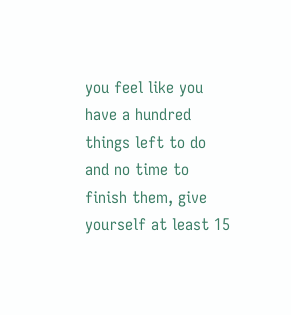you feel like you have a hundred things left to do and no time to finish them, give yourself at least 15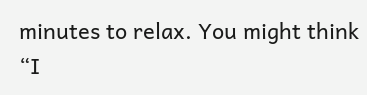minutes to relax. You might think “I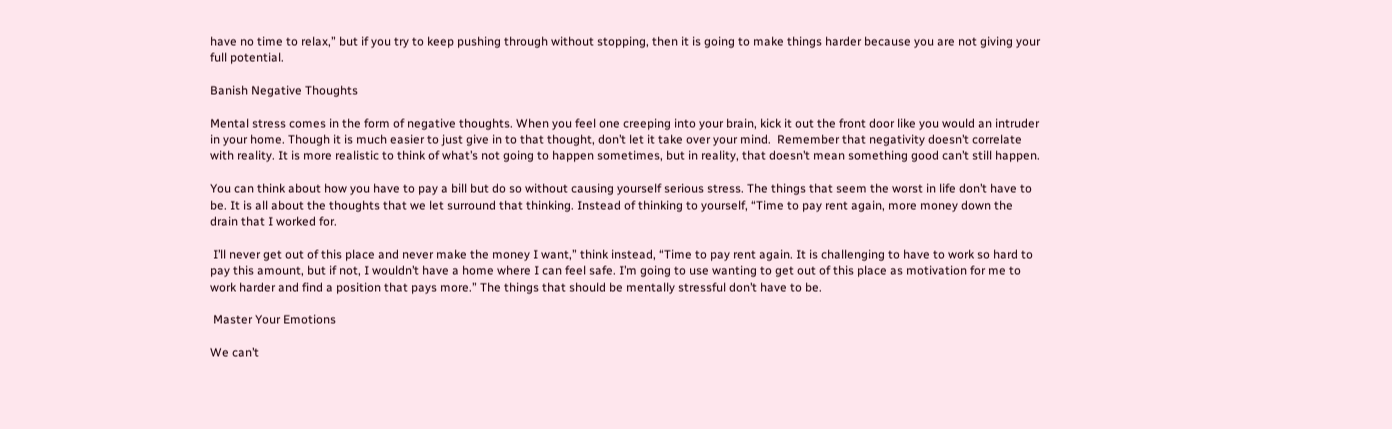have no time to relax,” but if you try to keep pushing through without stopping, then it is going to make things harder because you are not giving your full potential.

Banish Negative Thoughts

Mental stress comes in the form of negative thoughts. When you feel one creeping into your brain, kick it out the front door like you would an intruder in your home. Though it is much easier to just give in to that thought, don’t let it take over your mind.  Remember that negativity doesn’t correlate with reality. It is more realistic to think of what’s not going to happen sometimes, but in reality, that doesn’t mean something good can’t still happen.

You can think about how you have to pay a bill but do so without causing yourself serious stress. The things that seem the worst in life don’t have to be. It is all about the thoughts that we let surround that thinking. Instead of thinking to yourself, “Time to pay rent again, more money down the drain that I worked for.

 I’ll never get out of this place and never make the money I want,” think instead, “Time to pay rent again. It is challenging to have to work so hard to pay this amount, but if not, I wouldn’t have a home where I can feel safe. I’m going to use wanting to get out of this place as motivation for me to work harder and find a position that pays more.” The things that should be mentally stressful don’t have to be.

 Master Your Emotions

We can’t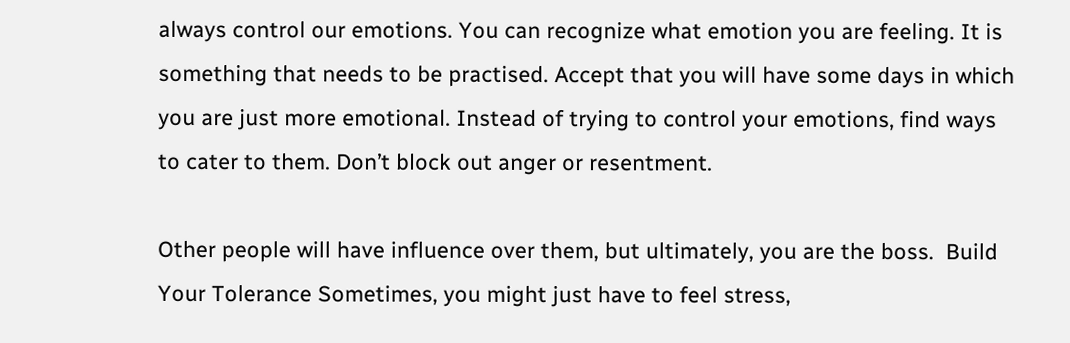always control our emotions. You can recognize what emotion you are feeling. It is something that needs to be practised. Accept that you will have some days in which you are just more emotional. Instead of trying to control your emotions, find ways to cater to them. Don’t block out anger or resentment.

Other people will have influence over them, but ultimately, you are the boss.  Build Your Tolerance Sometimes, you might just have to feel stress,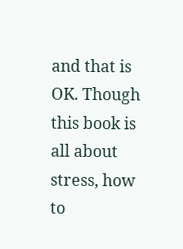and that is OK. Though this book is all about stress, how to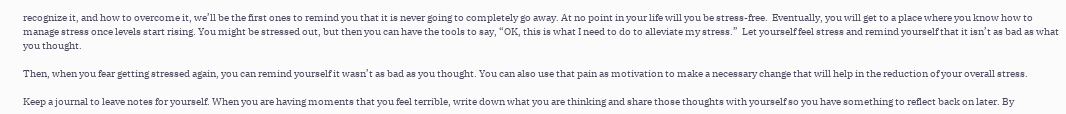recognize it, and how to overcome it, we’ll be the first ones to remind you that it is never going to completely go away. At no point in your life will you be stress-free.  Eventually, you will get to a place where you know how to manage stress once levels start rising. You might be stressed out, but then you can have the tools to say, “OK, this is what I need to do to alleviate my stress.”  Let yourself feel stress and remind yourself that it isn’t as bad as what you thought.

Then, when you fear getting stressed again, you can remind yourself it wasn’t as bad as you thought. You can also use that pain as motivation to make a necessary change that will help in the reduction of your overall stress.

Keep a journal to leave notes for yourself. When you are having moments that you feel terrible, write down what you are thinking and share those thoughts with yourself so you have something to reflect back on later. By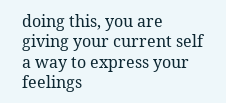doing this, you are giving your current self a way to express your feelings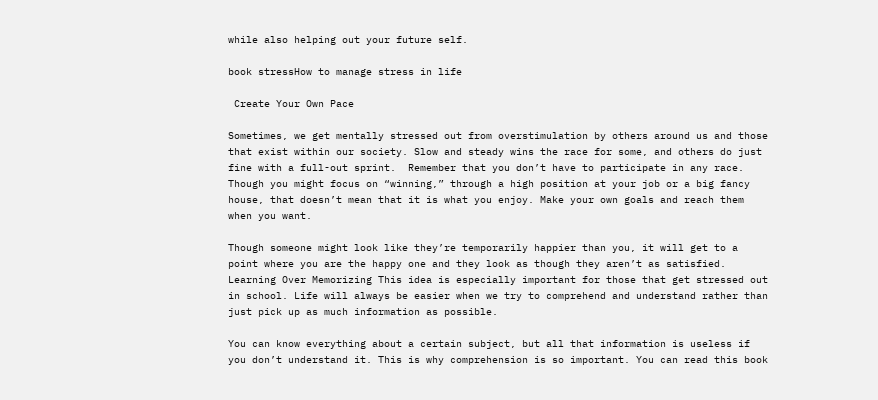while also helping out your future self.

book stressHow to manage stress in life

 Create Your Own Pace

Sometimes, we get mentally stressed out from overstimulation by others around us and those that exist within our society. Slow and steady wins the race for some, and others do just fine with a full-out sprint.  Remember that you don’t have to participate in any race. Though you might focus on “winning,” through a high position at your job or a big fancy house, that doesn’t mean that it is what you enjoy. Make your own goals and reach them when you want.

Though someone might look like they’re temporarily happier than you, it will get to a point where you are the happy one and they look as though they aren’t as satisfied.  Learning Over Memorizing This idea is especially important for those that get stressed out in school. Life will always be easier when we try to comprehend and understand rather than just pick up as much information as possible.

You can know everything about a certain subject, but all that information is useless if you don’t understand it. This is why comprehension is so important. You can read this book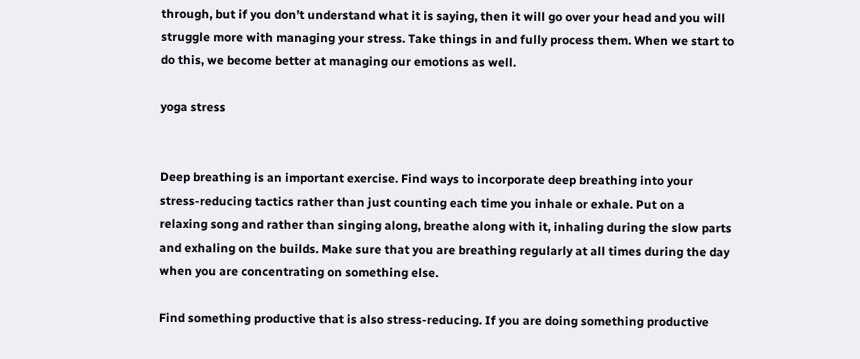through, but if you don’t understand what it is saying, then it will go over your head and you will struggle more with managing your stress. Take things in and fully process them. When we start to do this, we become better at managing our emotions as well.

yoga stress


Deep breathing is an important exercise. Find ways to incorporate deep breathing into your stress-reducing tactics rather than just counting each time you inhale or exhale. Put on a relaxing song and rather than singing along, breathe along with it, inhaling during the slow parts and exhaling on the builds. Make sure that you are breathing regularly at all times during the day when you are concentrating on something else.

Find something productive that is also stress-reducing. If you are doing something productive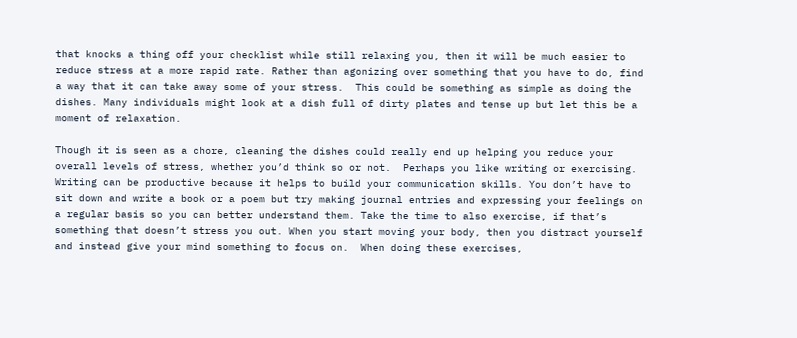that knocks a thing off your checklist while still relaxing you, then it will be much easier to reduce stress at a more rapid rate. Rather than agonizing over something that you have to do, find a way that it can take away some of your stress.  This could be something as simple as doing the dishes. Many individuals might look at a dish full of dirty plates and tense up but let this be a moment of relaxation.

Though it is seen as a chore, cleaning the dishes could really end up helping you reduce your overall levels of stress, whether you’d think so or not.  Perhaps you like writing or exercising. Writing can be productive because it helps to build your communication skills. You don’t have to sit down and write a book or a poem but try making journal entries and expressing your feelings on a regular basis so you can better understand them. Take the time to also exercise, if that’s something that doesn’t stress you out. When you start moving your body, then you distract yourself and instead give your mind something to focus on.  When doing these exercises,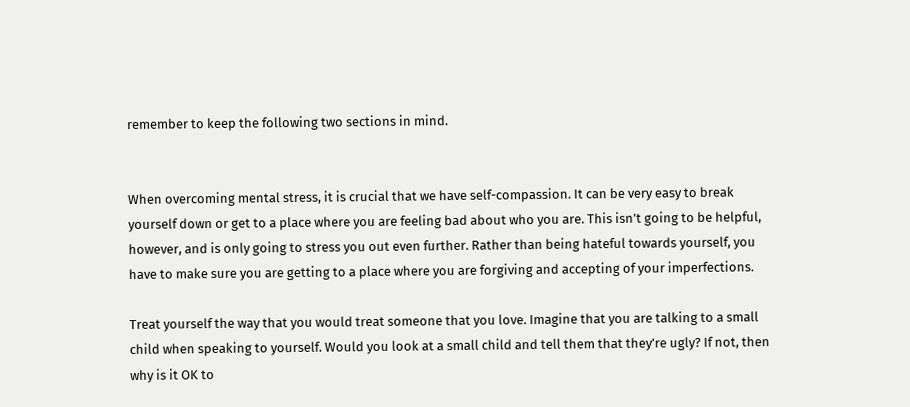remember to keep the following two sections in mind.


When overcoming mental stress, it is crucial that we have self-compassion. It can be very easy to break yourself down or get to a place where you are feeling bad about who you are. This isn’t going to be helpful, however, and is only going to stress you out even further. Rather than being hateful towards yourself, you have to make sure you are getting to a place where you are forgiving and accepting of your imperfections.

Treat yourself the way that you would treat someone that you love. Imagine that you are talking to a small child when speaking to yourself. Would you look at a small child and tell them that they’re ugly? If not, then why is it OK to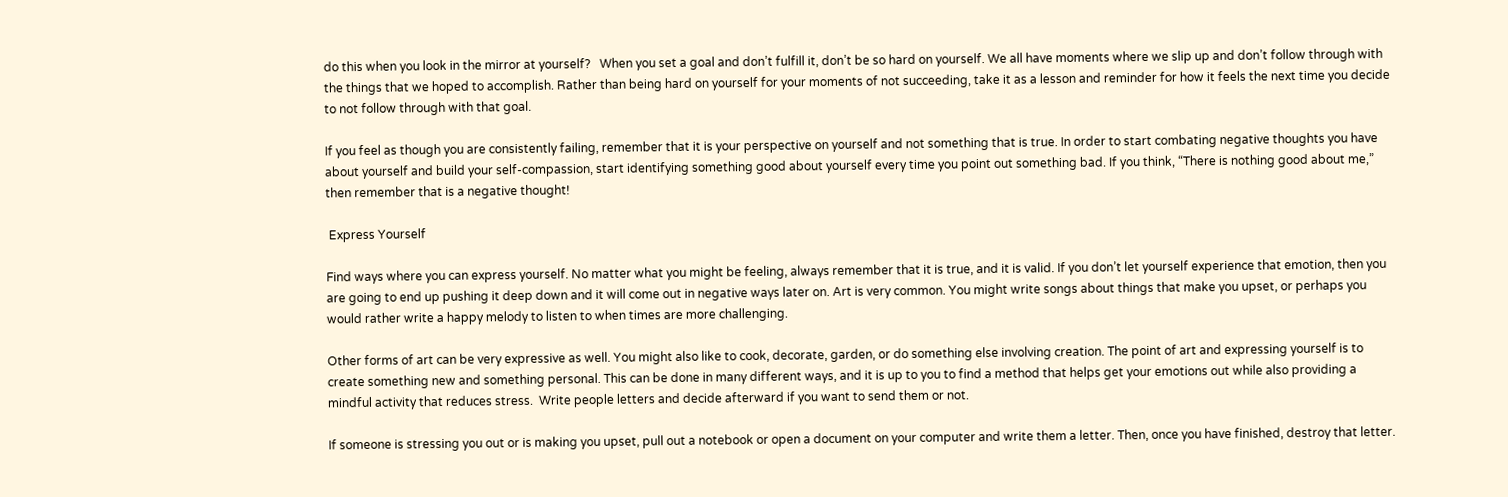do this when you look in the mirror at yourself?   When you set a goal and don’t fulfill it, don’t be so hard on yourself. We all have moments where we slip up and don’t follow through with the things that we hoped to accomplish. Rather than being hard on yourself for your moments of not succeeding, take it as a lesson and reminder for how it feels the next time you decide to not follow through with that goal.

If you feel as though you are consistently failing, remember that it is your perspective on yourself and not something that is true. In order to start combating negative thoughts you have about yourself and build your self-compassion, start identifying something good about yourself every time you point out something bad. If you think, “There is nothing good about me,” then remember that is a negative thought!

 Express Yourself

Find ways where you can express yourself. No matter what you might be feeling, always remember that it is true, and it is valid. If you don’t let yourself experience that emotion, then you are going to end up pushing it deep down and it will come out in negative ways later on. Art is very common. You might write songs about things that make you upset, or perhaps you would rather write a happy melody to listen to when times are more challenging.

Other forms of art can be very expressive as well. You might also like to cook, decorate, garden, or do something else involving creation. The point of art and expressing yourself is to create something new and something personal. This can be done in many different ways, and it is up to you to find a method that helps get your emotions out while also providing a mindful activity that reduces stress.  Write people letters and decide afterward if you want to send them or not.

If someone is stressing you out or is making you upset, pull out a notebook or open a document on your computer and write them a letter. Then, once you have finished, destroy that letter.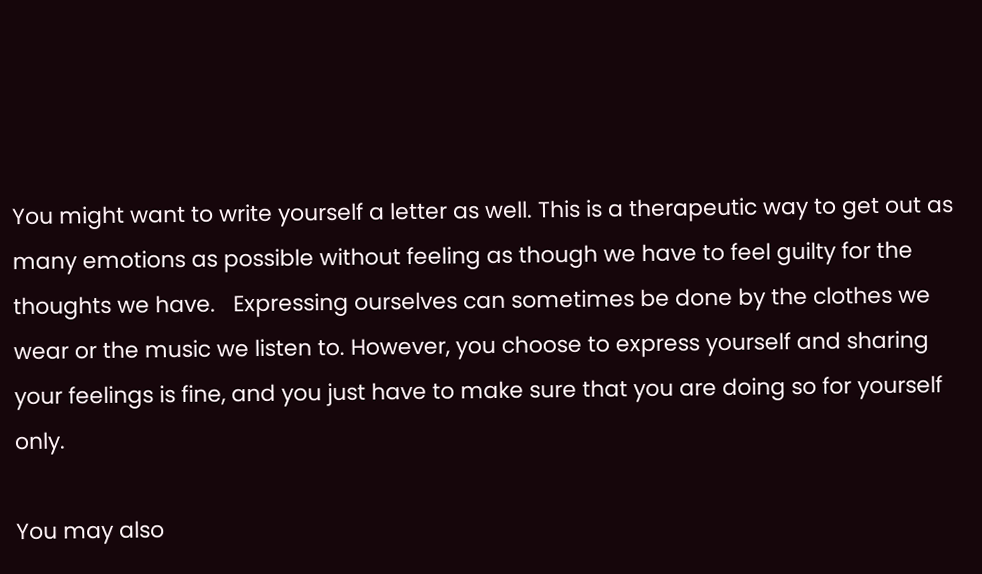You might want to write yourself a letter as well. This is a therapeutic way to get out as many emotions as possible without feeling as though we have to feel guilty for the thoughts we have.   Expressing ourselves can sometimes be done by the clothes we wear or the music we listen to. However, you choose to express yourself and sharing your feelings is fine, and you just have to make sure that you are doing so for yourself only.

You may also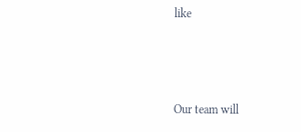like



Our team will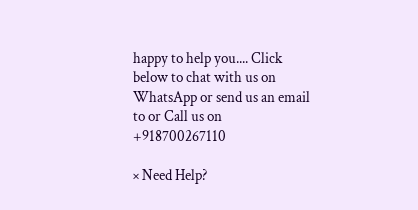happy to help you.... Click below to chat with us on WhatsApp or send us an email to or Call us on +918700267110

× Need Help?